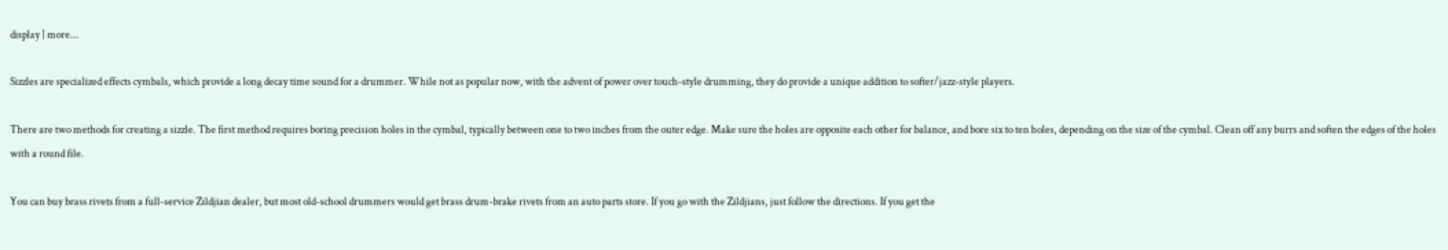display | more...

Sizzles are specialized effects cymbals, which provide a long decay time sound for a drummer. While not as popular now, with the advent of power over touch-style drumming, they do provide a unique addition to softer/jazz-style players.

There are two methods for creating a sizzle. The first method requires boring precision holes in the cymbal, typically between one to two inches from the outer edge. Make sure the holes are opposite each other for balance, and bore six to ten holes, depending on the size of the cymbal. Clean off any burrs and soften the edges of the holes with a round file.

You can buy brass rivets from a full-service Zildjian dealer, but most old-school drummers would get brass drum-brake rivets from an auto parts store. If you go with the Zildjians, just follow the directions. If you get the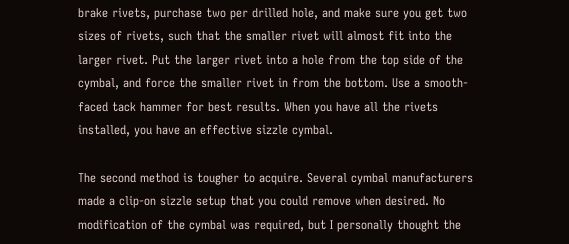brake rivets, purchase two per drilled hole, and make sure you get two sizes of rivets, such that the smaller rivet will almost fit into the larger rivet. Put the larger rivet into a hole from the top side of the cymbal, and force the smaller rivet in from the bottom. Use a smooth-faced tack hammer for best results. When you have all the rivets installed, you have an effective sizzle cymbal.

The second method is tougher to acquire. Several cymbal manufacturers made a clip-on sizzle setup that you could remove when desired. No modification of the cymbal was required, but I personally thought the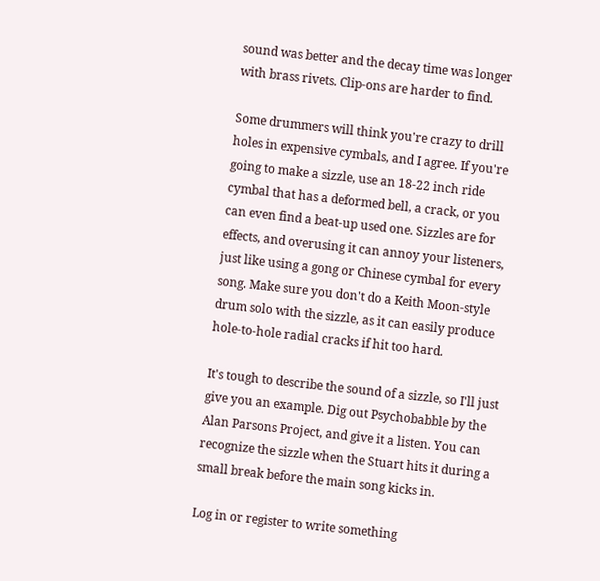sound was better and the decay time was longer with brass rivets. Clip-ons are harder to find.

Some drummers will think you're crazy to drill holes in expensive cymbals, and I agree. If you're going to make a sizzle, use an 18-22 inch ride cymbal that has a deformed bell, a crack, or you can even find a beat-up used one. Sizzles are for effects, and overusing it can annoy your listeners, just like using a gong or Chinese cymbal for every song. Make sure you don't do a Keith Moon-style drum solo with the sizzle, as it can easily produce hole-to-hole radial cracks if hit too hard.

It's tough to describe the sound of a sizzle, so I'll just give you an example. Dig out Psychobabble by the Alan Parsons Project, and give it a listen. You can recognize the sizzle when the Stuart hits it during a small break before the main song kicks in.

Log in or register to write something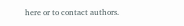here or to contact authors.